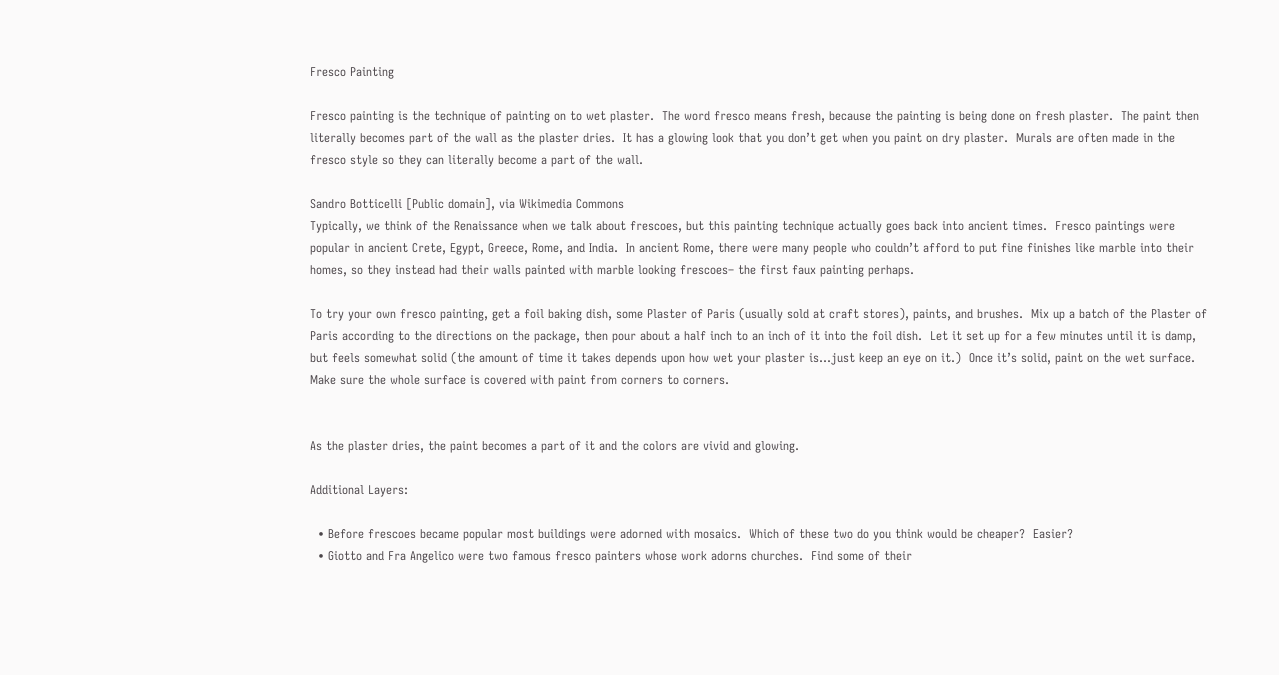Fresco Painting

Fresco painting is the technique of painting on to wet plaster.  The word fresco means fresh, because the painting is being done on fresh plaster.  The paint then literally becomes part of the wall as the plaster dries.  It has a glowing look that you don’t get when you paint on dry plaster.  Murals are often made in the fresco style so they can literally become a part of the wall.

Sandro Botticelli [Public domain], via Wikimedia Commons
Typically, we think of the Renaissance when we talk about frescoes, but this painting technique actually goes back into ancient times.  Fresco paintings were popular in ancient Crete, Egypt, Greece, Rome, and India.  In ancient Rome, there were many people who couldn’t afford to put fine finishes like marble into their homes, so they instead had their walls painted with marble looking frescoes– the first faux painting perhaps.

To try your own fresco painting, get a foil baking dish, some Plaster of Paris (usually sold at craft stores), paints, and brushes.  Mix up a batch of the Plaster of Paris according to the directions on the package, then pour about a half inch to an inch of it into the foil dish.  Let it set up for a few minutes until it is damp, but feels somewhat solid (the amount of time it takes depends upon how wet your plaster is…just keep an eye on it.)  Once it’s solid, paint on the wet surface.  Make sure the whole surface is covered with paint from corners to corners.


As the plaster dries, the paint becomes a part of it and the colors are vivid and glowing.

Additional Layers:

  • Before frescoes became popular most buildings were adorned with mosaics.  Which of these two do you think would be cheaper?  Easier?
  • Giotto and Fra Angelico were two famous fresco painters whose work adorns churches.  Find some of their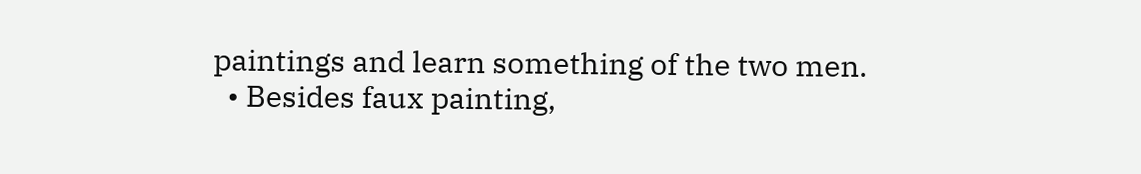paintings and learn something of the two men.
  • Besides faux painting,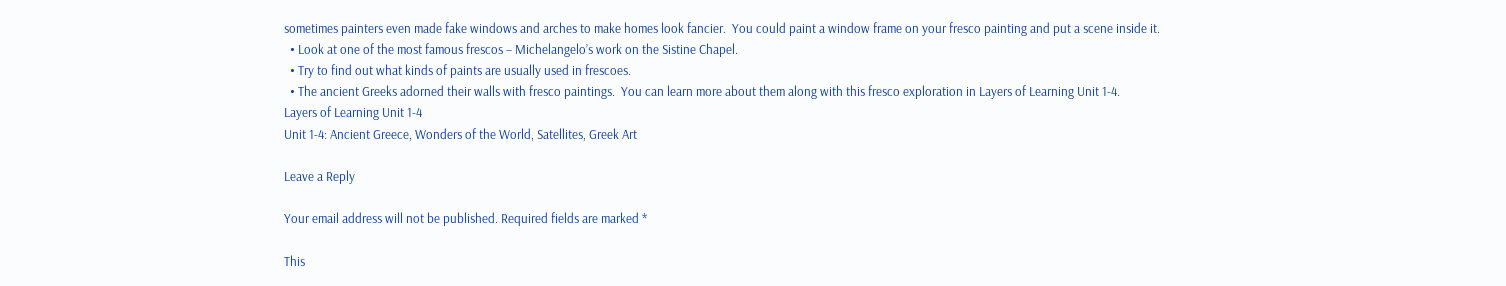sometimes painters even made fake windows and arches to make homes look fancier.  You could paint a window frame on your fresco painting and put a scene inside it.
  • Look at one of the most famous frescos – Michelangelo’s work on the Sistine Chapel.
  • Try to find out what kinds of paints are usually used in frescoes.
  • The ancient Greeks adorned their walls with fresco paintings.  You can learn more about them along with this fresco exploration in Layers of Learning Unit 1-4.
Layers of Learning Unit 1-4
Unit 1-4: Ancient Greece, Wonders of the World, Satellites, Greek Art

Leave a Reply

Your email address will not be published. Required fields are marked *

This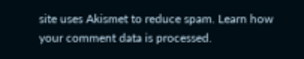site uses Akismet to reduce spam. Learn how your comment data is processed.